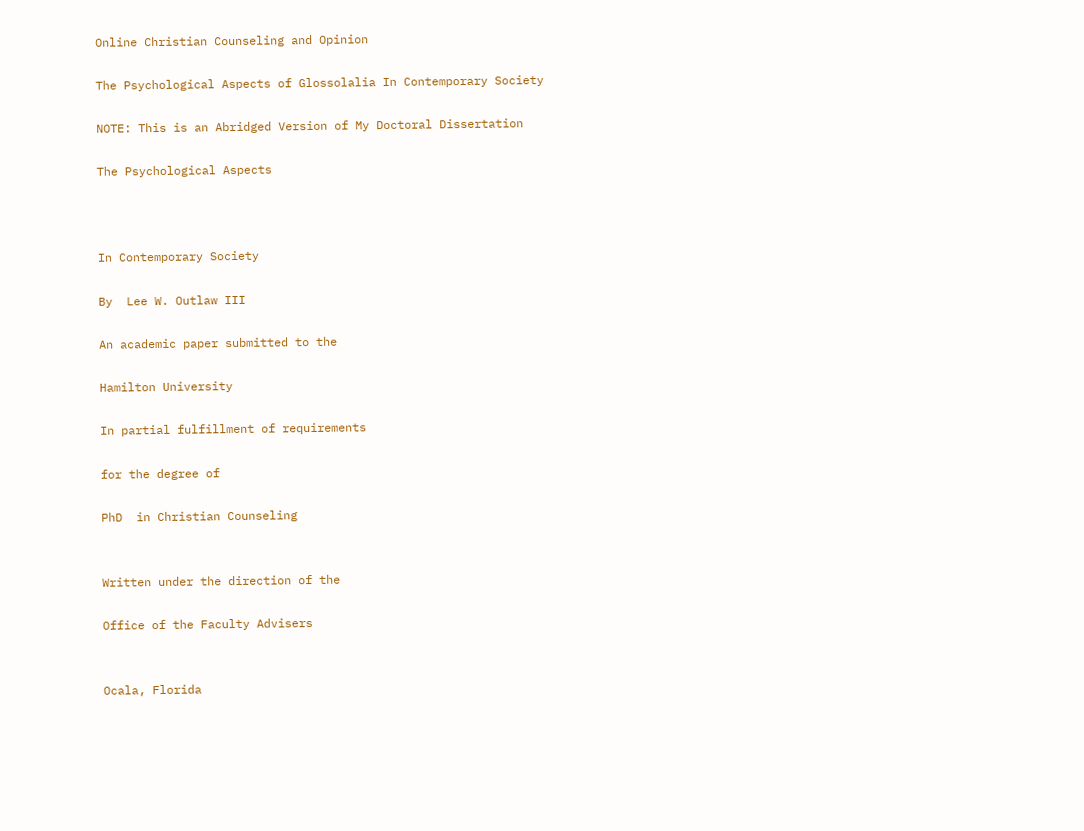Online Christian Counseling and Opinion

The Psychological Aspects of Glossolalia In Contemporary Society

NOTE: This is an Abridged Version of My Doctoral Dissertation

The Psychological Aspects



In Contemporary Society

By  Lee W. Outlaw III

An academic paper submitted to the

Hamilton University

In partial fulfillment of requirements

for the degree of

PhD  in Christian Counseling


Written under the direction of the

Office of the Faculty Advisers


Ocala, Florida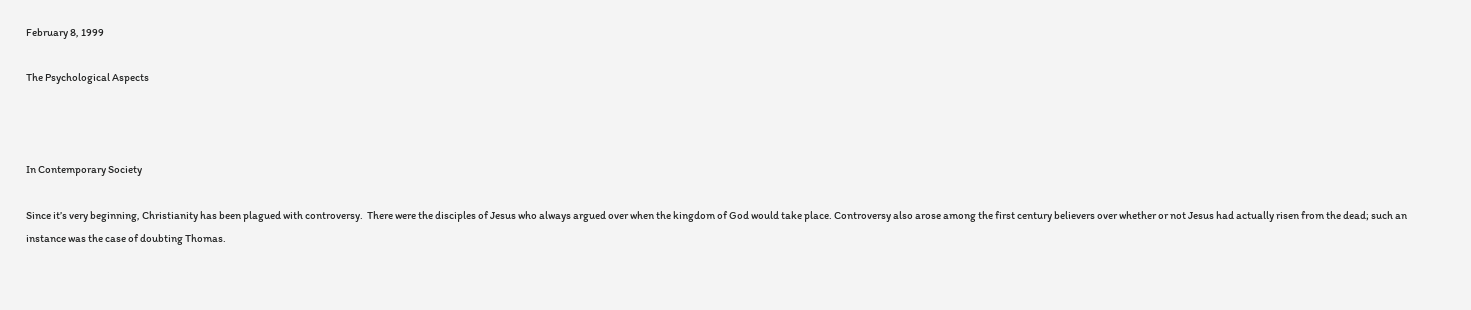February 8, 1999

The Psychological Aspects



In Contemporary Society

Since it’s very beginning, Christianity has been plagued with controversy.  There were the disciples of Jesus who always argued over when the kingdom of God would take place. Controversy also arose among the first century believers over whether or not Jesus had actually risen from the dead; such an instance was the case of doubting Thomas.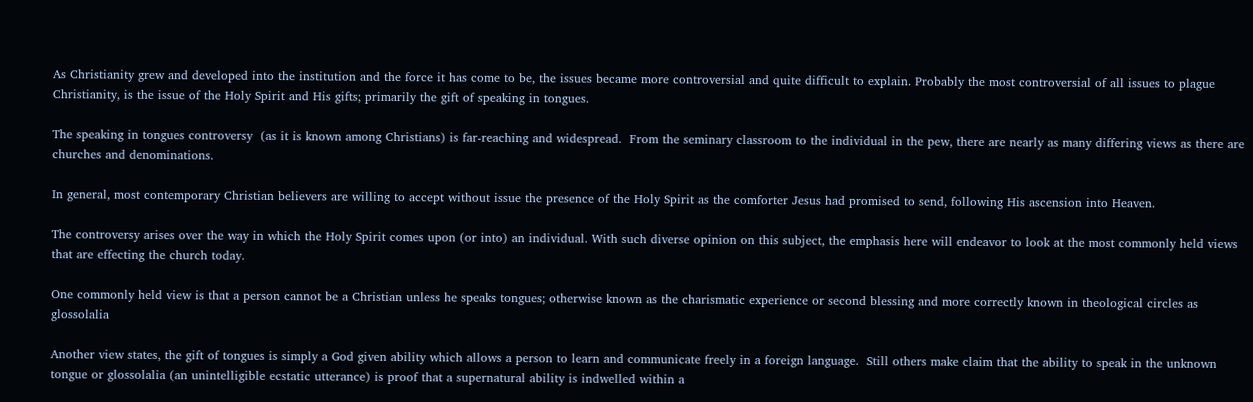As Christianity grew and developed into the institution and the force it has come to be, the issues became more controversial and quite difficult to explain. Probably the most controversial of all issues to plague Christianity, is the issue of the Holy Spirit and His gifts; primarily the gift of speaking in tongues.

The speaking in tongues controversy  (as it is known among Christians) is far-reaching and widespread.  From the seminary classroom to the individual in the pew, there are nearly as many differing views as there are churches and denominations.

In general, most contemporary Christian believers are willing to accept without issue the presence of the Holy Spirit as the comforter Jesus had promised to send, following His ascension into Heaven.

The controversy arises over the way in which the Holy Spirit comes upon (or into) an individual. With such diverse opinion on this subject, the emphasis here will endeavor to look at the most commonly held views that are effecting the church today.

One commonly held view is that a person cannot be a Christian unless he speaks tongues; otherwise known as the charismatic experience or second blessing and more correctly known in theological circles as glossolalia

Another view states, the gift of tongues is simply a God given ability which allows a person to learn and communicate freely in a foreign language.  Still others make claim that the ability to speak in the unknown tongue or glossolalia (an unintelligible ecstatic utterance) is proof that a supernatural ability is indwelled within a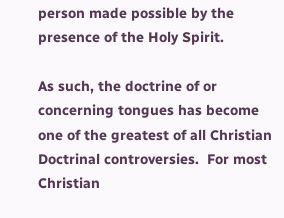person made possible by the presence of the Holy Spirit.

As such, the doctrine of or concerning tongues has become one of the greatest of all Christian Doctrinal controversies.  For most Christian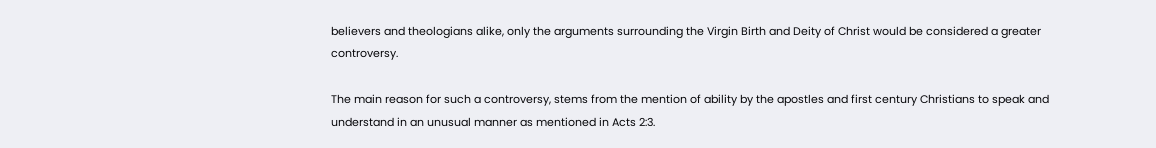believers and theologians alike, only the arguments surrounding the Virgin Birth and Deity of Christ would be considered a greater controversy.

The main reason for such a controversy, stems from the mention of ability by the apostles and first century Christians to speak and understand in an unusual manner as mentioned in Acts 2:3.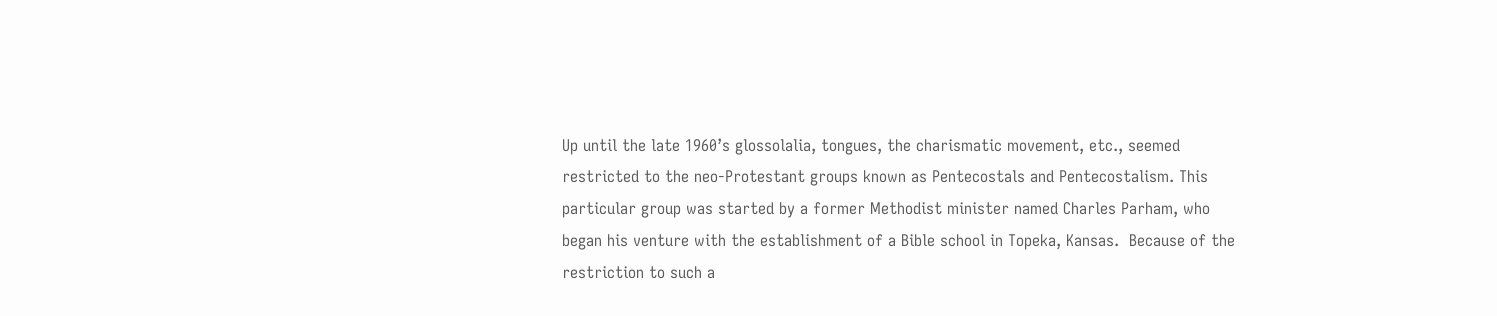Up until the late 1960’s glossolalia, tongues, the charismatic movement, etc., seemed restricted to the neo-Protestant groups known as Pentecostals and Pentecostalism. This particular group was started by a former Methodist minister named Charles Parham, who began his venture with the establishment of a Bible school in Topeka, Kansas.  Because of the restriction to such a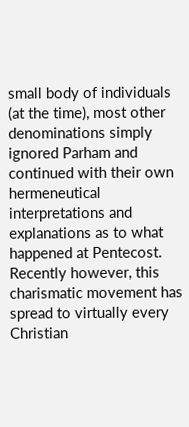small body of individuals (at the time), most other denominations simply ignored Parham and continued with their own hermeneutical interpretations and explanations as to what happened at Pentecost. Recently however, this charismatic movement has spread to virtually every Christian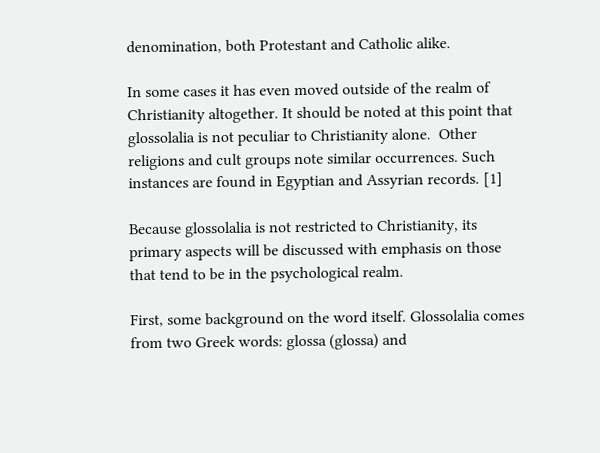denomination, both Protestant and Catholic alike.

In some cases it has even moved outside of the realm of Christianity altogether. It should be noted at this point that glossolalia is not peculiar to Christianity alone.  Other religions and cult groups note similar occurrences. Such instances are found in Egyptian and Assyrian records. [1]

Because glossolalia is not restricted to Christianity, its primary aspects will be discussed with emphasis on those that tend to be in the psychological realm.

First, some background on the word itself. Glossolalia comes from two Greek words: glossa (glossa) and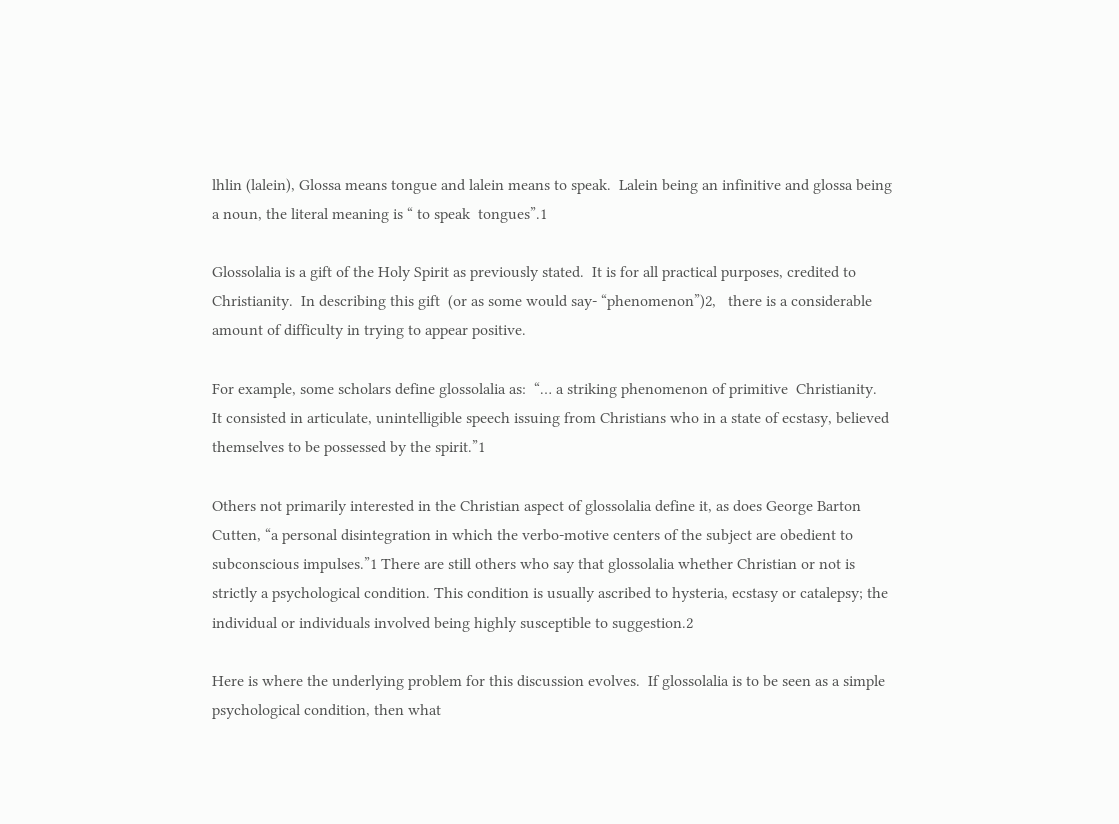lhlin (lalein), Glossa means tongue and lalein means to speak.  Lalein being an infinitive and glossa being a noun, the literal meaning is “ to speak  tongues”.1

Glossolalia is a gift of the Holy Spirit as previously stated.  It is for all practical purposes, credited to Christianity.  In describing this gift  (or as some would say- “phenomenon”)2,   there is a considerable amount of difficulty in trying to appear positive.

For example, some scholars define glossolalia as:  “… a striking phenomenon of primitive  Christianity.  It consisted in articulate, unintelligible speech issuing from Christians who in a state of ecstasy, believed themselves to be possessed by the spirit.”1

Others not primarily interested in the Christian aspect of glossolalia define it, as does George Barton Cutten, “a personal disintegration in which the verbo-motive centers of the subject are obedient to subconscious impulses.”1 There are still others who say that glossolalia whether Christian or not is strictly a psychological condition. This condition is usually ascribed to hysteria, ecstasy or catalepsy; the individual or individuals involved being highly susceptible to suggestion.2

Here is where the underlying problem for this discussion evolves.  If glossolalia is to be seen as a simple psychological condition, then what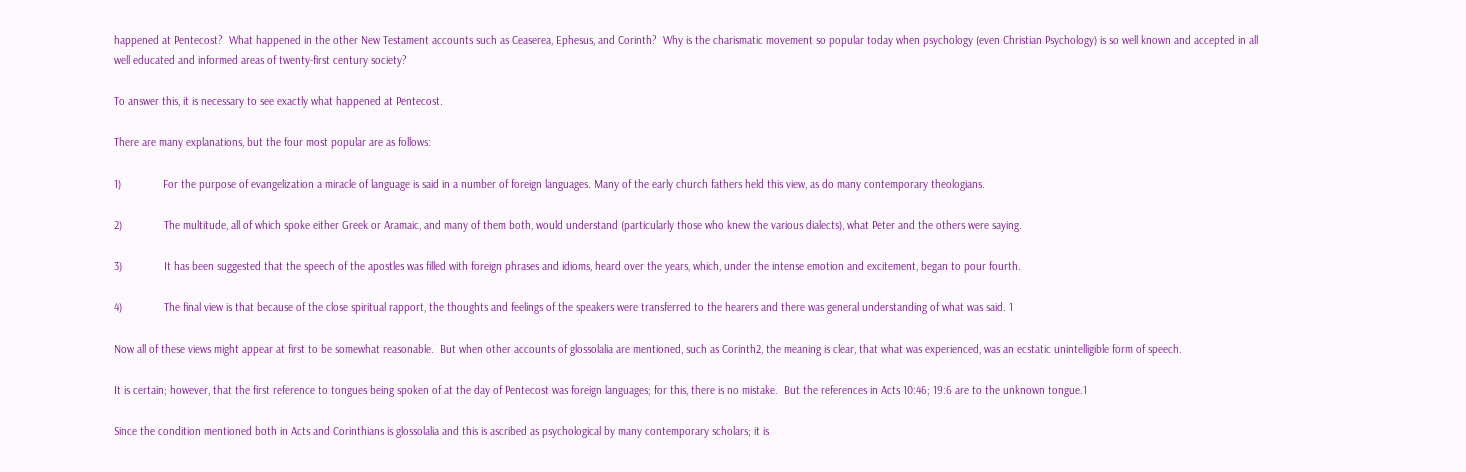happened at Pentecost?  What happened in the other New Testament accounts such as Ceaserea, Ephesus, and Corinth?  Why is the charismatic movement so popular today when psychology (even Christian Psychology) is so well known and accepted in all well educated and informed areas of twenty-first century society?

To answer this, it is necessary to see exactly what happened at Pentecost.

There are many explanations, but the four most popular are as follows:

1)              For the purpose of evangelization a miracle of language is said in a number of foreign languages. Many of the early church fathers held this view, as do many contemporary theologians.

2)              The multitude, all of which spoke either Greek or Aramaic, and many of them both, would understand (particularly those who knew the various dialects), what Peter and the others were saying.

3)              It has been suggested that the speech of the apostles was filled with foreign phrases and idioms, heard over the years, which, under the intense emotion and excitement, began to pour fourth.

4)              The final view is that because of the close spiritual rapport, the thoughts and feelings of the speakers were transferred to the hearers and there was general understanding of what was said. 1

Now all of these views might appear at first to be somewhat reasonable.  But when other accounts of glossolalia are mentioned, such as Corinth2, the meaning is clear, that what was experienced, was an ecstatic unintelligible form of speech.

It is certain; however, that the first reference to tongues being spoken of at the day of Pentecost was foreign languages; for this, there is no mistake.  But the references in Acts 10:46; 19:6 are to the unknown tongue.1

Since the condition mentioned both in Acts and Corinthians is glossolalia and this is ascribed as psychological by many contemporary scholars; it is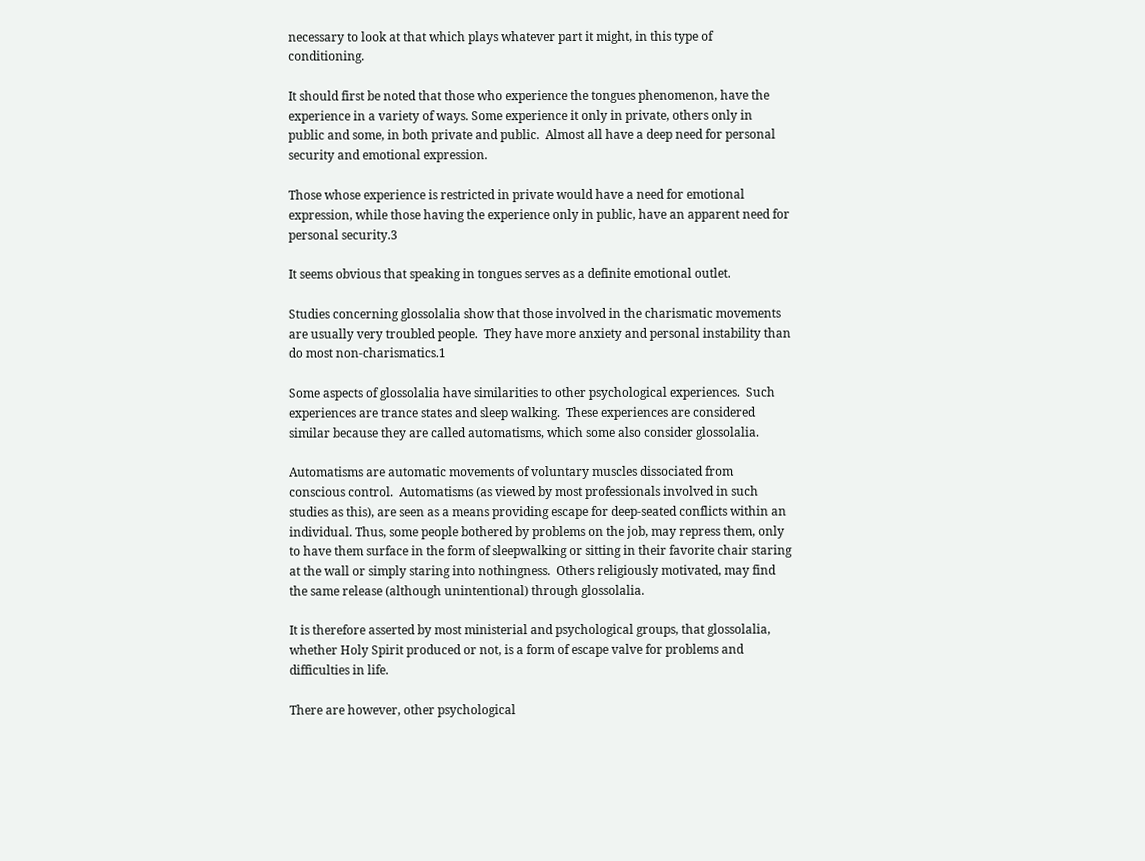necessary to look at that which plays whatever part it might, in this type of conditioning.

It should first be noted that those who experience the tongues phenomenon, have the experience in a variety of ways. Some experience it only in private, others only in public and some, in both private and public.  Almost all have a deep need for personal security and emotional expression.

Those whose experience is restricted in private would have a need for emotional expression, while those having the experience only in public, have an apparent need for personal security.3

It seems obvious that speaking in tongues serves as a definite emotional outlet.

Studies concerning glossolalia show that those involved in the charismatic movements are usually very troubled people.  They have more anxiety and personal instability than do most non-charismatics.1

Some aspects of glossolalia have similarities to other psychological experiences.  Such experiences are trance states and sleep walking.  These experiences are considered similar because they are called automatisms, which some also consider glossolalia.

Automatisms are automatic movements of voluntary muscles dissociated from conscious control.  Automatisms (as viewed by most professionals involved in such studies as this), are seen as a means providing escape for deep-seated conflicts within an individual. Thus, some people bothered by problems on the job, may repress them, only to have them surface in the form of sleepwalking or sitting in their favorite chair staring at the wall or simply staring into nothingness.  Others religiously motivated, may find the same release (although unintentional) through glossolalia.

It is therefore asserted by most ministerial and psychological groups, that glossolalia, whether Holy Spirit produced or not, is a form of escape valve for problems and difficulties in life.

There are however, other psychological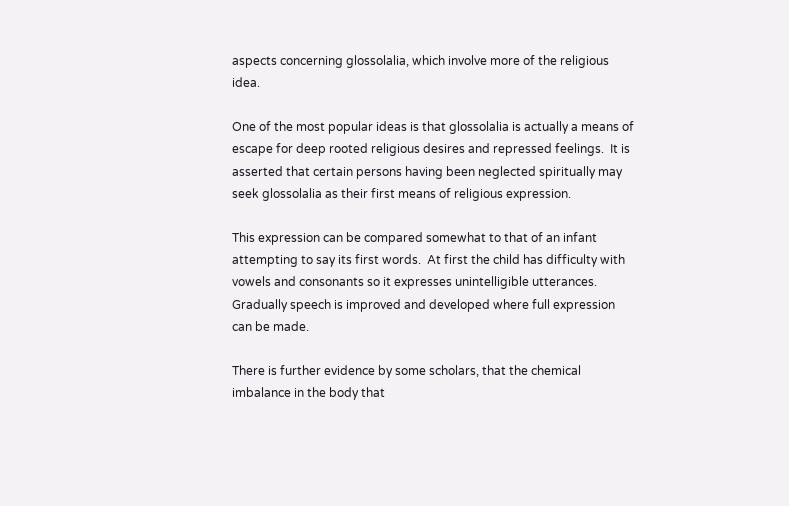aspects concerning glossolalia, which involve more of the religious idea.

One of the most popular ideas is that glossolalia is actually a means of escape for deep rooted religious desires and repressed feelings.  It is asserted that certain persons having been neglected spiritually may seek glossolalia as their first means of religious expression.

This expression can be compared somewhat to that of an infant attempting to say its first words.  At first the child has difficulty with vowels and consonants so it expresses unintelligible utterances.  Gradually speech is improved and developed where full expression can be made.

There is further evidence by some scholars, that the chemical imbalance in the body that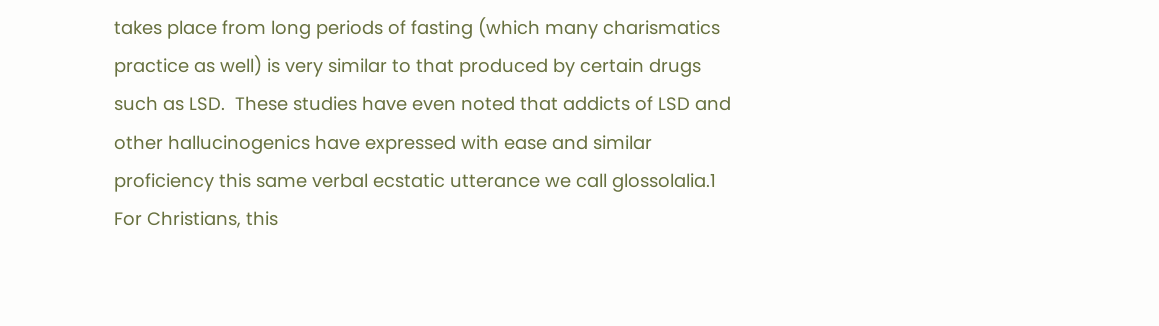takes place from long periods of fasting (which many charismatics practice as well) is very similar to that produced by certain drugs such as LSD.  These studies have even noted that addicts of LSD and other hallucinogenics have expressed with ease and similar proficiency this same verbal ecstatic utterance we call glossolalia.1 For Christians, this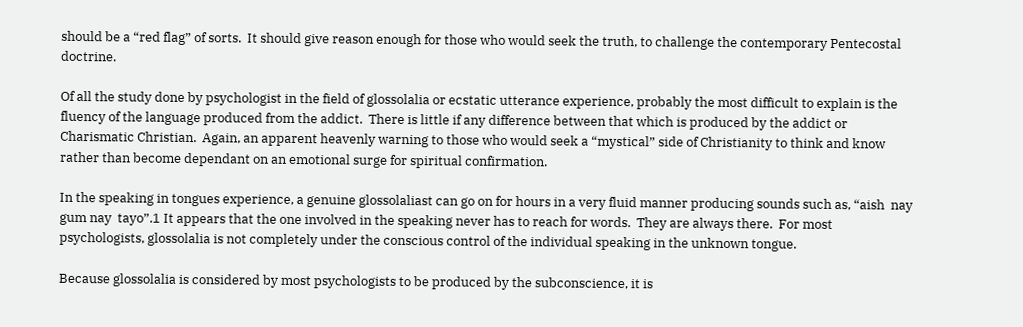should be a “red flag” of sorts.  It should give reason enough for those who would seek the truth, to challenge the contemporary Pentecostal doctrine.

Of all the study done by psychologist in the field of glossolalia or ecstatic utterance experience, probably the most difficult to explain is the fluency of the language produced from the addict.  There is little if any difference between that which is produced by the addict or Charismatic Christian.  Again, an apparent heavenly warning to those who would seek a “mystical” side of Christianity to think and know rather than become dependant on an emotional surge for spiritual confirmation.

In the speaking in tongues experience, a genuine glossolaliast can go on for hours in a very fluid manner producing sounds such as, “aish  nay  gum nay  tayo”.1 It appears that the one involved in the speaking never has to reach for words.  They are always there.  For most psychologists, glossolalia is not completely under the conscious control of the individual speaking in the unknown tongue.

Because glossolalia is considered by most psychologists to be produced by the subconscience, it is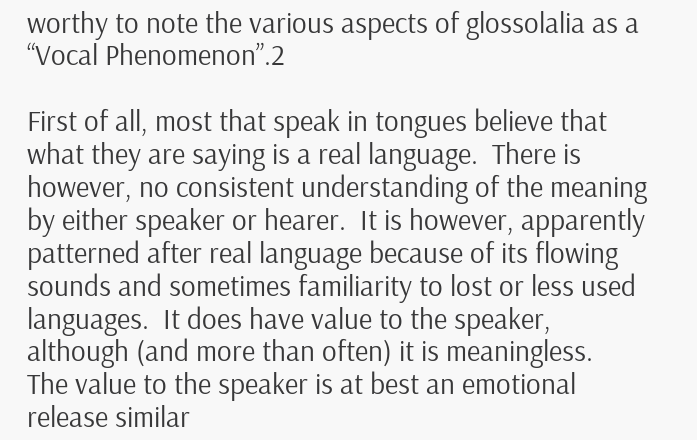worthy to note the various aspects of glossolalia as a “Vocal Phenomenon”.2

First of all, most that speak in tongues believe that what they are saying is a real language.  There is however, no consistent understanding of the meaning by either speaker or hearer.  It is however, apparently patterned after real language because of its flowing sounds and sometimes familiarity to lost or less used languages.  It does have value to the speaker, although (and more than often) it is meaningless.  The value to the speaker is at best an emotional release similar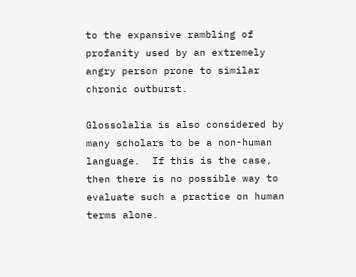to the expansive rambling of profanity used by an extremely angry person prone to similar chronic outburst.

Glossolalia is also considered by many scholars to be a non-human language.  If this is the case, then there is no possible way to evaluate such a practice on human terms alone.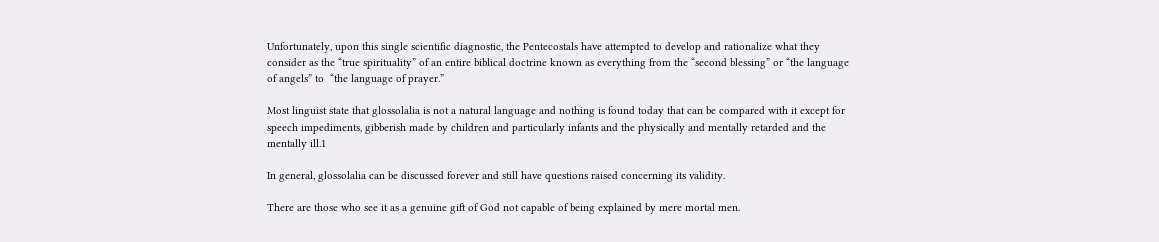Unfortunately, upon this single scientific diagnostic, the Pentecostals have attempted to develop and rationalize what they consider as the “true spirituality” of an entire biblical doctrine known as everything from the “second blessing” or “the language of angels” to  “the language of prayer.”

Most linguist state that glossolalia is not a natural language and nothing is found today that can be compared with it except for speech impediments, gibberish made by children and particularly infants and the physically and mentally retarded and the mentally ill.1

In general, glossolalia can be discussed forever and still have questions raised concerning its validity.

There are those who see it as a genuine gift of God not capable of being explained by mere mortal men.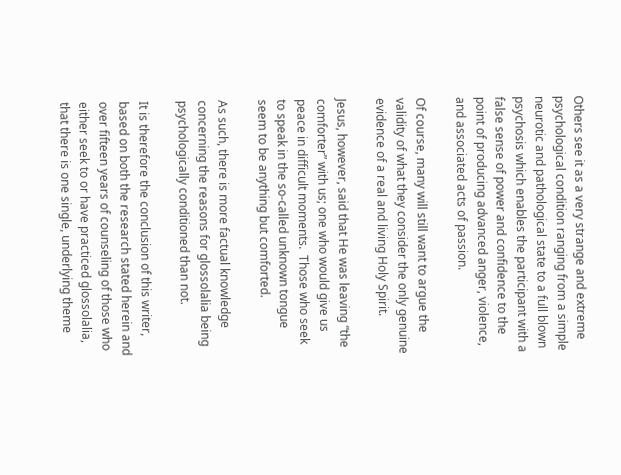Others see it as a very strange and extreme psychological condition ranging from a simple neurotic and pathological state to a full blown psychosis which enables the participant with a false sense of power and confidence to the point of producing advanced anger, violence, and associated acts of passion.

Of course, many will still want to argue the validity of what they consider the only genuine evidence of a real and living Holy Spirit.

Jesus, however, said that He was leaving “the comforter” with us; one who would give us peace in difficult moments.  Those who seek to speak in the so-called unknown tongue seem to be anything but comforted.

As such, there is more factual knowledge concerning the reasons for glossolalia being psychologically conditioned than not.

It is therefore the conclusion of this writer, based on both the research stated herein and over fifteen years of counseling of those who either seek to or have practiced glossolalia, that there is one single, underlying theme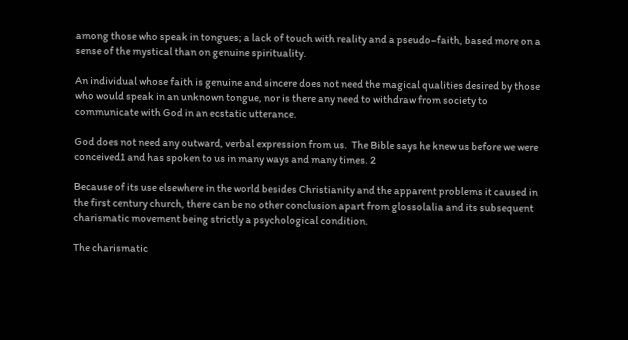among those who speak in tongues; a lack of touch with reality and a pseudo–faith, based more on a sense of the mystical than on genuine spirituality.

An individual whose faith is genuine and sincere does not need the magical qualities desired by those who would speak in an unknown tongue, nor is there any need to withdraw from society to communicate with God in an ecstatic utterance.

God does not need any outward, verbal expression from us.  The Bible says he knew us before we were conceived1 and has spoken to us in many ways and many times. 2

Because of its use elsewhere in the world besides Christianity and the apparent problems it caused in the first century church, there can be no other conclusion apart from glossolalia and its subsequent charismatic movement being strictly a psychological condition.

The charismatic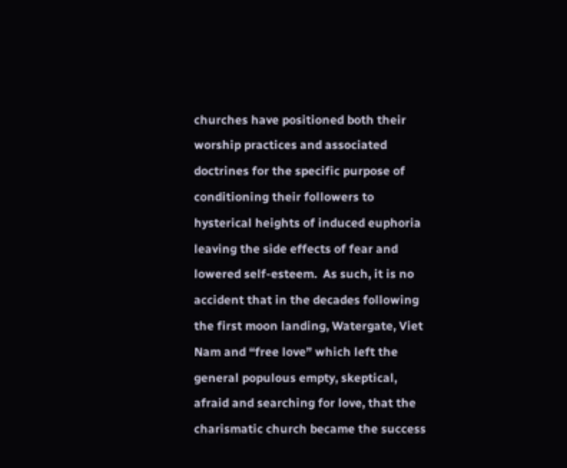churches have positioned both their worship practices and associated doctrines for the specific purpose of conditioning their followers to hysterical heights of induced euphoria leaving the side effects of fear and lowered self-esteem.  As such, it is no accident that in the decades following the first moon landing, Watergate, Viet Nam and “free love” which left the general populous empty, skeptical, afraid and searching for love, that the charismatic church became the success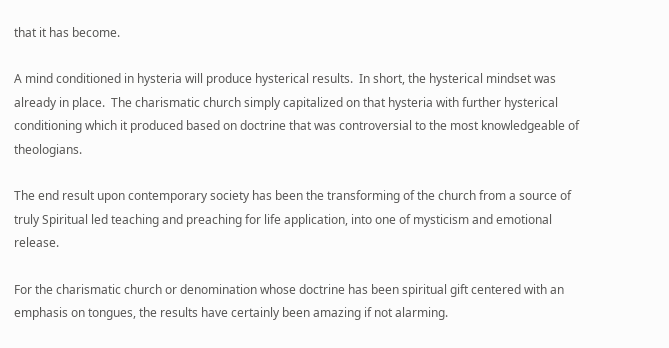that it has become.

A mind conditioned in hysteria will produce hysterical results.  In short, the hysterical mindset was already in place.  The charismatic church simply capitalized on that hysteria with further hysterical conditioning which it produced based on doctrine that was controversial to the most knowledgeable of theologians.

The end result upon contemporary society has been the transforming of the church from a source of truly Spiritual led teaching and preaching for life application, into one of mysticism and emotional release.

For the charismatic church or denomination whose doctrine has been spiritual gift centered with an emphasis on tongues, the results have certainly been amazing if not alarming.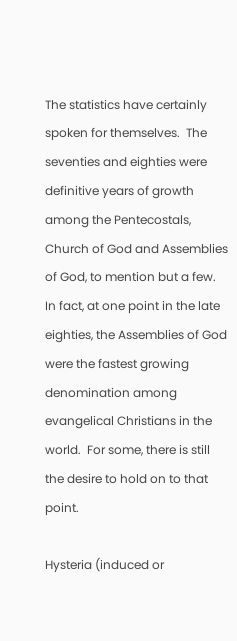The statistics have certainly spoken for themselves.  The seventies and eighties were definitive years of growth among the Pentecostals, Church of God and Assemblies of God, to mention but a few.  In fact, at one point in the late eighties, the Assemblies of God were the fastest growing denomination among evangelical Christians in the world.  For some, there is still the desire to hold on to that point.

Hysteria (induced or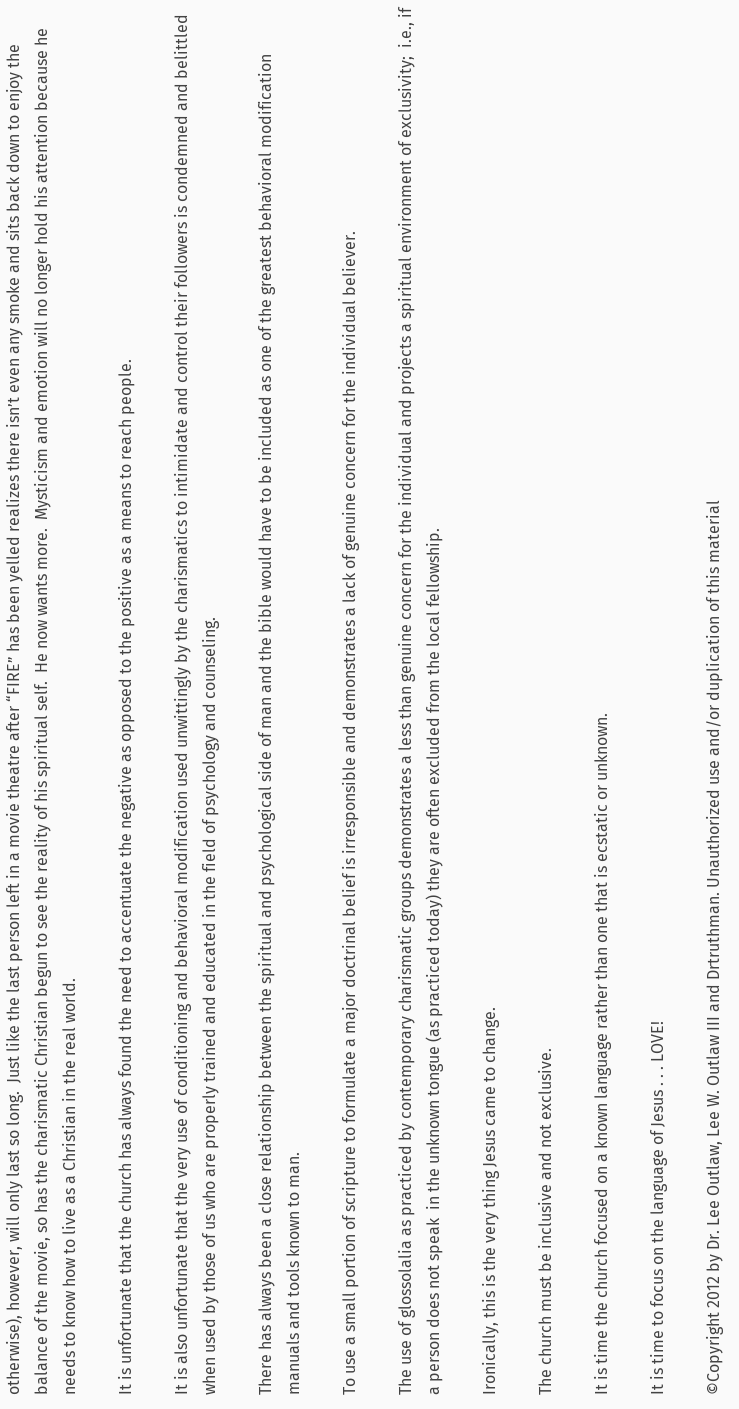otherwise), however, will only last so long.  Just like the last person left in a movie theatre after “FIRE” has been yelled realizes there isn’t even any smoke and sits back down to enjoy the balance of the movie, so has the charismatic Christian begun to see the reality of his spiritual self.  He now wants more.  Mysticism and emotion will no longer hold his attention because he needs to know how to live as a Christian in the real world.

It is unfortunate that the church has always found the need to accentuate the negative as opposed to the positive as a means to reach people.

It is also unfortunate that the very use of conditioning and behavioral modification used unwittingly by the charismatics to intimidate and control their followers is condemned and belittled when used by those of us who are properly trained and educated in the field of psychology and counseling.

There has always been a close relationship between the spiritual and psychological side of man and the bible would have to be included as one of the greatest behavioral modification manuals and tools known to man.

To use a small portion of scripture to formulate a major doctrinal belief is irresponsible and demonstrates a lack of genuine concern for the individual believer.

The use of glossolalia as practiced by contemporary charismatic groups demonstrates a less than genuine concern for the individual and projects a spiritual environment of exclusivity;  i.e., if  a person does not speak  in the unknown tongue (as practiced today) they are often excluded from the local fellowship.

Ironically, this is the very thing Jesus came to change.

The church must be inclusive and not exclusive.

It is time the church focused on a known language rather than one that is ecstatic or unknown.

It is time to focus on the language of Jesus . . . LOVE!

©Copyright 2012 by Dr. Lee Outlaw, Lee W. Outlaw III and Drtruthman. Unauthorized use and/or duplication of this material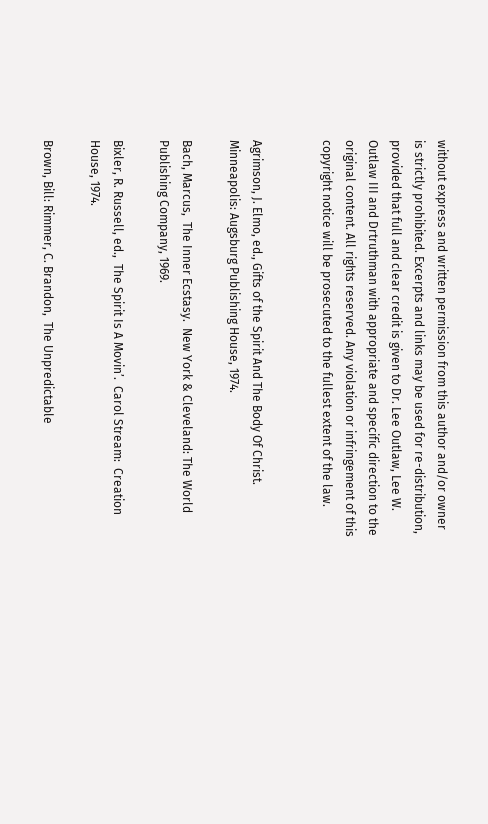without express and written permission from this author and/or owner is strictly prohibited. Excerpts and links may be used for re-distribution, provided that full and clear credit is given to Dr. Lee Outlaw, Lee W. Outlaw III and Drtruthman with appropriate and specific direction to the original content. All rights reserved. Any violation or infringement of this copyright notice will be prosecuted to the fullest extent of the law.


Agrimson, J. Elmo, ed., Gifts of the Spirit And The Body Of Christ. Minneapolis: Augsburg Publishing House, 1974.

Bach, Marcus,  The Inner Ecstasy.  New York & Cleveland: The World Publishing Company, 1969.

Bixler, R. Russell, ed.,  The Spirit Is A Movin’.  Carol Stream:  Creation House, 1974.

Brown, Bill: Rimmer, C. Brandon,  The Unpredictable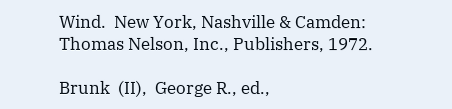Wind.  New York, Nashville & Camden:  Thomas Nelson, Inc., Publishers, 1972.

Brunk  (II),  George R., ed.,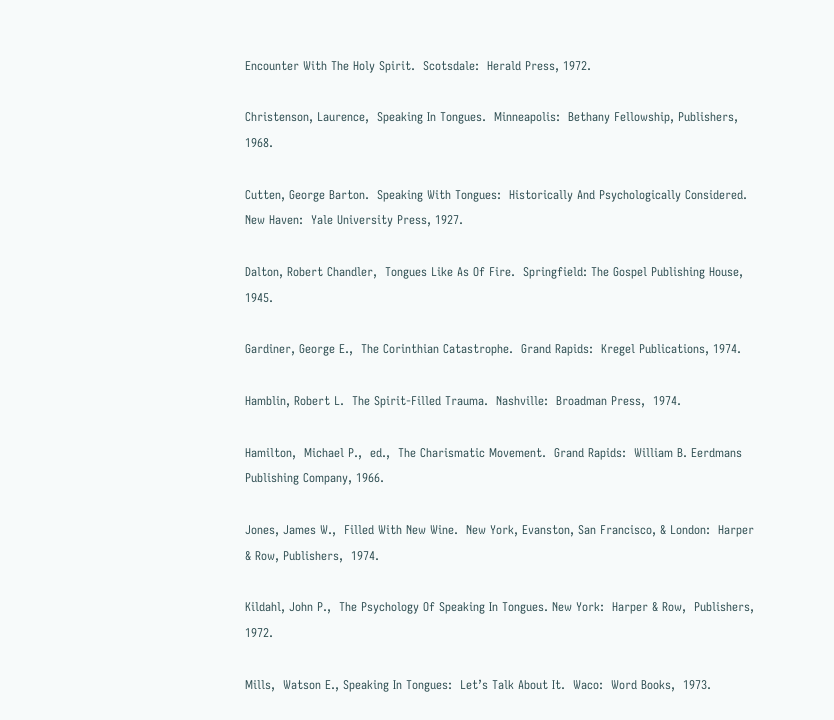Encounter With The Holy Spirit.  Scotsdale:  Herald Press, 1972.

Christenson, Laurence,  Speaking In Tongues.  Minneapolis:  Bethany Fellowship, Publishers, 1968.

Cutten, George Barton.  Speaking With Tongues:  Historically And Psychologically Considered.  New Haven:  Yale University Press, 1927.

Dalton, Robert Chandler,  Tongues Like As Of Fire.  Springfield: The Gospel Publishing House, 1945.

Gardiner, George E.,  The Corinthian Catastrophe.  Grand Rapids:  Kregel Publications, 1974.

Hamblin, Robert L.  The Spirit-Filled Trauma.  Nashville:  Broadman Press,  1974.

Hamilton,  Michael P.,  ed.,  The Charismatic Movement.  Grand Rapids:  William B. Eerdmans Publishing Company, 1966.

Jones, James W.,  Filled With New Wine.  New York, Evanston, San Francisco, & London:  Harper & Row, Publishers,  1974.

Kildahl, John P.,  The Psychology Of Speaking In Tongues. New York:  Harper & Row,  Publishers,  1972.

Mills,  Watson E., Speaking In Tongues:  Let’s Talk About It.  Waco:  Word Books,  1973.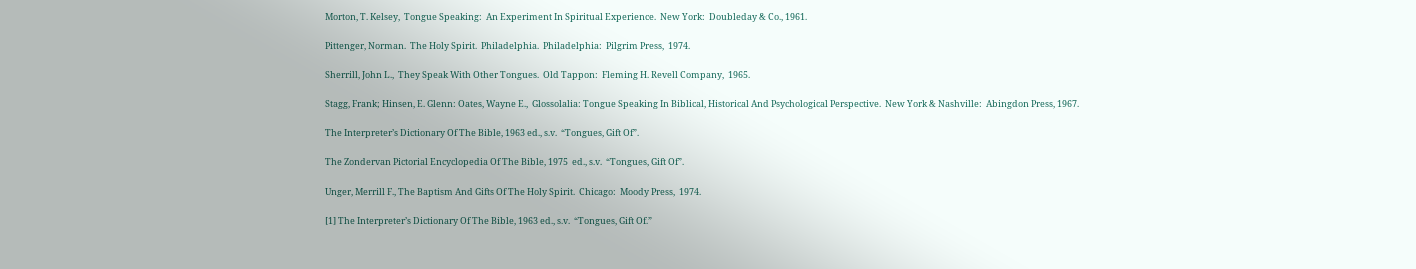Morton, T. Kelsey,  Tongue Speaking:  An Experiment In Spiritual Experience.  New York:  Doubleday & Co., 1961.

Pittenger, Norman.  The Holy Spirit.  Philadelphia.  Philadelphia:  Pilgrim Press,  1974.

Sherrill, John L.,  They Speak With Other Tongues.  Old Tappon:  Fleming H. Revell Company,  1965.

Stagg, Frank; Hinsen, E. Glenn: Oates, Wayne E.,  Glossolalia: Tongue Speaking In Biblical, Historical And Psychological Perspective.  New York & Nashville:  Abingdon Press, 1967.

The Interpreter’s Dictionary Of The Bible, 1963 ed., s.v.  “Tongues, Gift Of”.

The Zondervan Pictorial Encyclopedia Of The Bible, 1975  ed., s.v.  “Tongues, Gift Of”.

Unger, Merrill F., The Baptism And Gifts Of The Holy Spirit.  Chicago:  Moody Press,  1974.

[1] The Interpreter’s Dictionary Of The Bible, 1963 ed., s.v.  “Tongues, Gift Of.”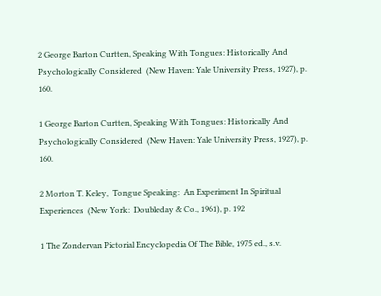2 George Barton Curtten, Speaking With Tongues: Historically And Psychologically Considered  (New Haven: Yale University Press, 1927), p. 160.

1 George Barton Curtten, Speaking With Tongues: Historically And Psychologically Considered  (New Haven: Yale University Press, 1927), p. 160.

2 Morton T. Keley,  Tongue Speaking:  An Experiment In Spiritual Experiences  (New York:  Doubleday & Co., 1961), p. 192

1 The Zondervan Pictorial Encyclopedia Of The Bible, 1975 ed., s.v.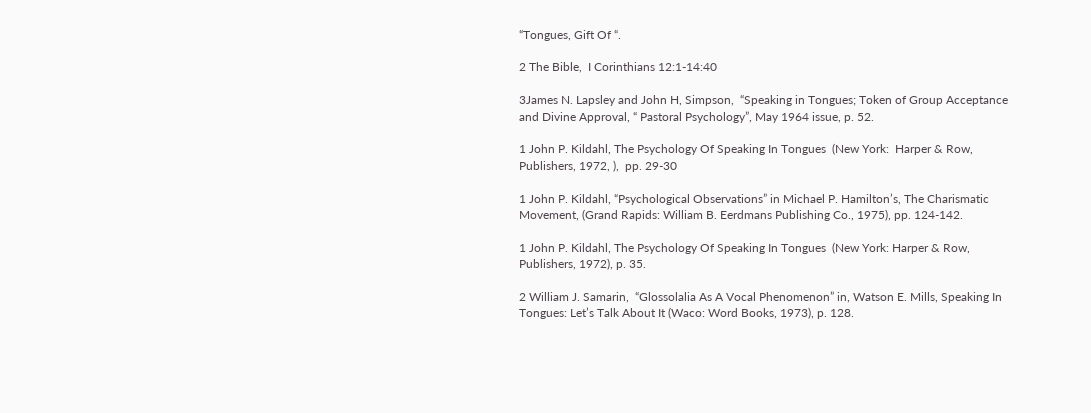“Tongues, Gift Of “.

2 The Bible,  I Corinthians 12:1-14:40

3James N. Lapsley and John H, Simpson,  “Speaking in Tongues; Token of Group Acceptance and Divine Approval, “ Pastoral Psychology”, May 1964 issue, p. 52.

1 John P. Kildahl, The Psychology Of Speaking In Tongues  (New York:  Harper & Row, Publishers, 1972, ),  pp. 29-30

1 John P. Kildahl, “Psychological Observations” in Michael P. Hamilton’s, The Charismatic Movement, (Grand Rapids: William B. Eerdmans Publishing Co., 1975), pp. 124-142.

1 John P. Kildahl, The Psychology Of Speaking In Tongues  (New York: Harper & Row, Publishers, 1972), p. 35.

2 William J. Samarin,  “Glossolalia As A Vocal Phenomenon” in, Watson E. Mills, Speaking In Tongues: Let’s Talk About It (Waco: Word Books, 1973), p. 128.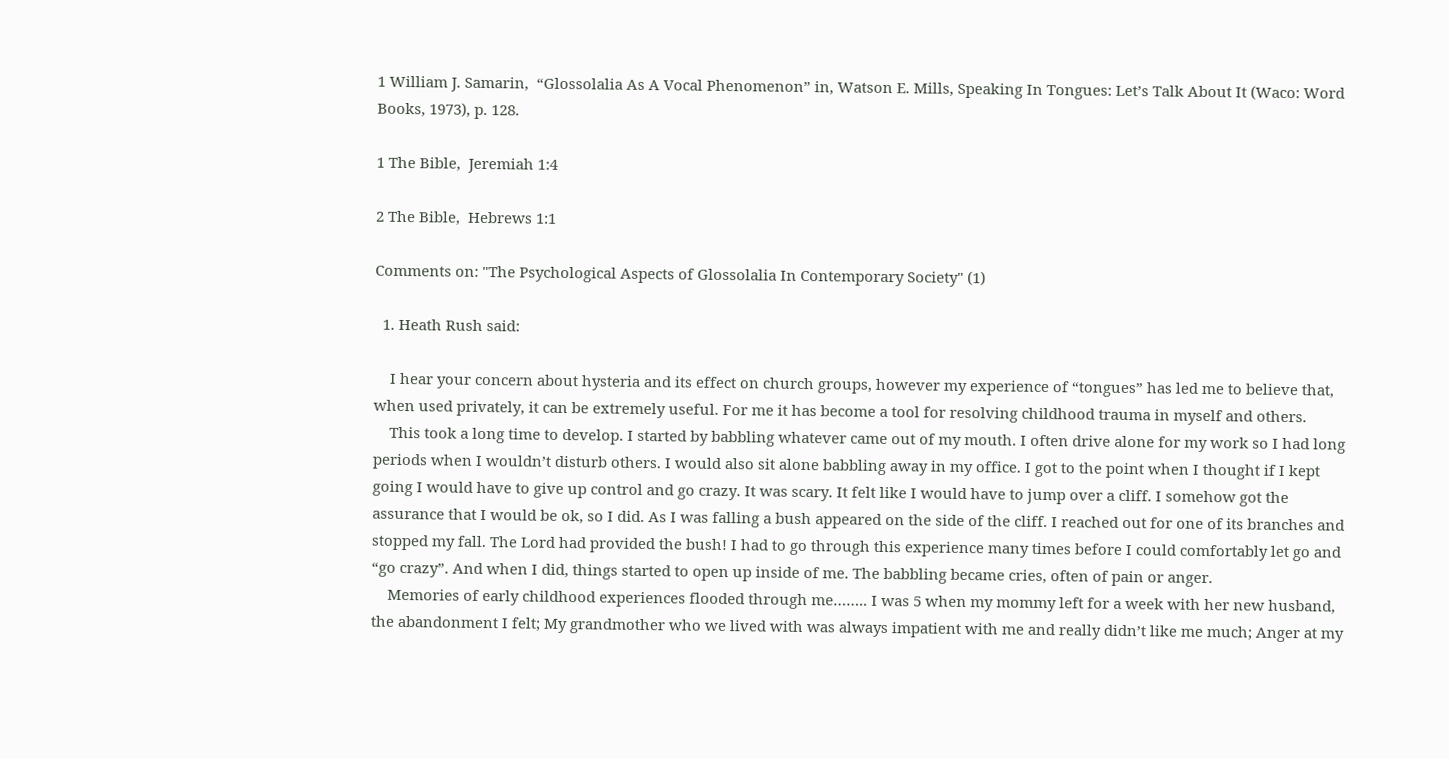1 William J. Samarin,  “Glossolalia As A Vocal Phenomenon” in, Watson E. Mills, Speaking In Tongues: Let’s Talk About It (Waco: Word Books, 1973), p. 128.

1 The Bible,  Jeremiah 1:4

2 The Bible,  Hebrews 1:1

Comments on: "The Psychological Aspects of Glossolalia In Contemporary Society" (1)

  1. Heath Rush said:

    I hear your concern about hysteria and its effect on church groups, however my experience of “tongues” has led me to believe that, when used privately, it can be extremely useful. For me it has become a tool for resolving childhood trauma in myself and others.
    This took a long time to develop. I started by babbling whatever came out of my mouth. I often drive alone for my work so I had long periods when I wouldn’t disturb others. I would also sit alone babbling away in my office. I got to the point when I thought if I kept going I would have to give up control and go crazy. It was scary. It felt like I would have to jump over a cliff. I somehow got the assurance that I would be ok, so I did. As I was falling a bush appeared on the side of the cliff. I reached out for one of its branches and stopped my fall. The Lord had provided the bush! I had to go through this experience many times before I could comfortably let go and “go crazy”. And when I did, things started to open up inside of me. The babbling became cries, often of pain or anger.
    Memories of early childhood experiences flooded through me…….. I was 5 when my mommy left for a week with her new husband, the abandonment I felt; My grandmother who we lived with was always impatient with me and really didn’t like me much; Anger at my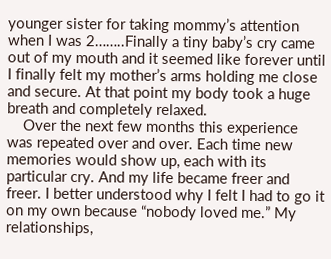younger sister for taking mommy’s attention when I was 2……..Finally a tiny baby’s cry came out of my mouth and it seemed like forever until I finally felt my mother’s arms holding me close and secure. At that point my body took a huge breath and completely relaxed.
    Over the next few months this experience was repeated over and over. Each time new memories would show up, each with its particular cry. And my life became freer and freer. I better understood why I felt I had to go it on my own because “nobody loved me.” My relationships,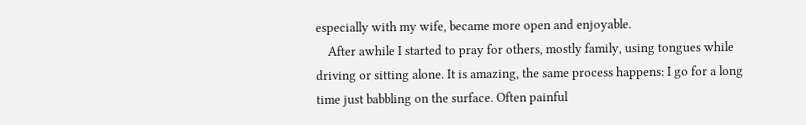especially with my wife, became more open and enjoyable.
    After awhile I started to pray for others, mostly family, using tongues while driving or sitting alone. It is amazing, the same process happens: I go for a long time just babbling on the surface. Often painful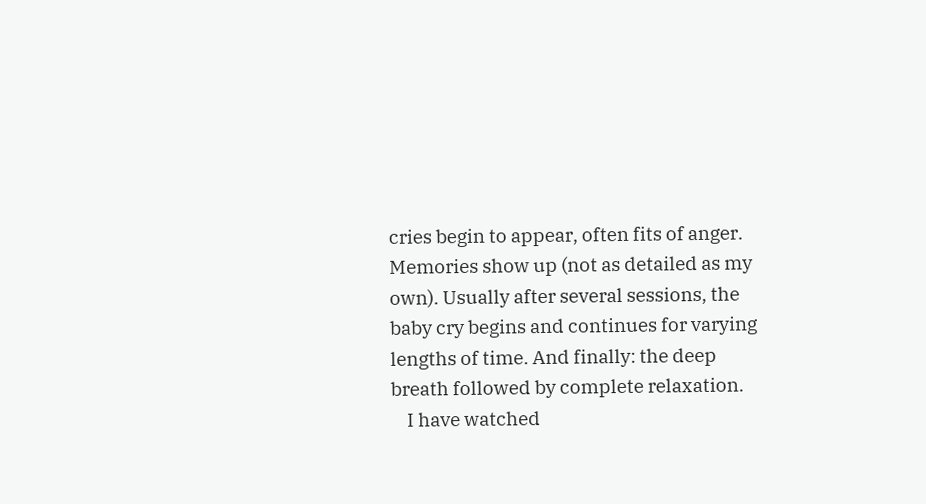cries begin to appear, often fits of anger. Memories show up (not as detailed as my own). Usually after several sessions, the baby cry begins and continues for varying lengths of time. And finally: the deep breath followed by complete relaxation.
    I have watched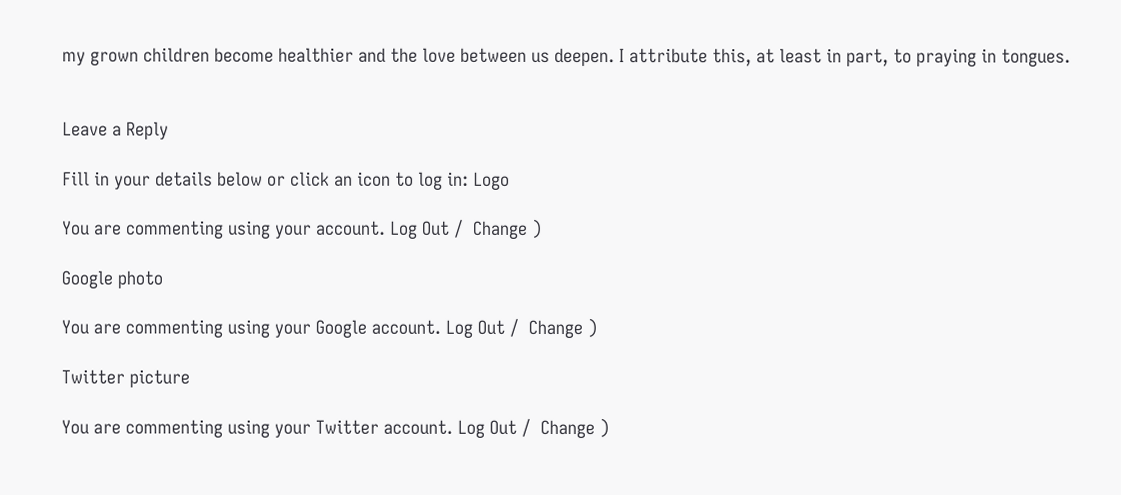my grown children become healthier and the love between us deepen. I attribute this, at least in part, to praying in tongues.


Leave a Reply

Fill in your details below or click an icon to log in: Logo

You are commenting using your account. Log Out /  Change )

Google photo

You are commenting using your Google account. Log Out /  Change )

Twitter picture

You are commenting using your Twitter account. Log Out /  Change )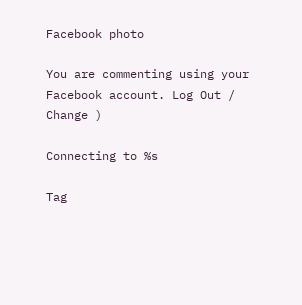Facebook photo

You are commenting using your Facebook account. Log Out /  Change )

Connecting to %s

Tag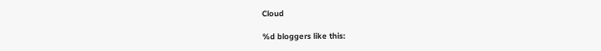Cloud

%d bloggers like this: